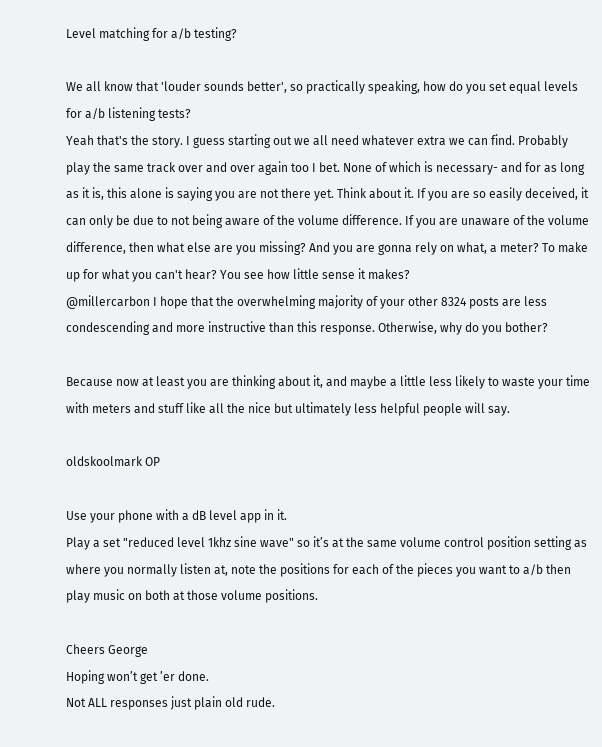Level matching for a/b testing?

We all know that 'louder sounds better', so practically speaking, how do you set equal levels for a/b listening tests?
Yeah that's the story. I guess starting out we all need whatever extra we can find. Probably play the same track over and over again too I bet. None of which is necessary- and for as long as it is, this alone is saying you are not there yet. Think about it. If you are so easily deceived, it can only be due to not being aware of the volume difference. If you are unaware of the volume difference, then what else are you missing? And you are gonna rely on what, a meter? To make up for what you can't hear? You see how little sense it makes?
@millercarbon I hope that the overwhelming majority of your other 8324 posts are less condescending and more instructive than this response. Otherwise, why do you bother?

Because now at least you are thinking about it, and maybe a little less likely to waste your time with meters and stuff like all the nice but ultimately less helpful people will say.

oldskoolmark OP

Use your phone with a dB level app in it.
Play a set "reduced level 1khz sine wave" so it’s at the same volume control position setting as where you normally listen at, note the positions for each of the pieces you want to a/b then play music on both at those volume positions.

Cheers George
Hoping won’t get ’er done.
Not ALL responses just plain old rude.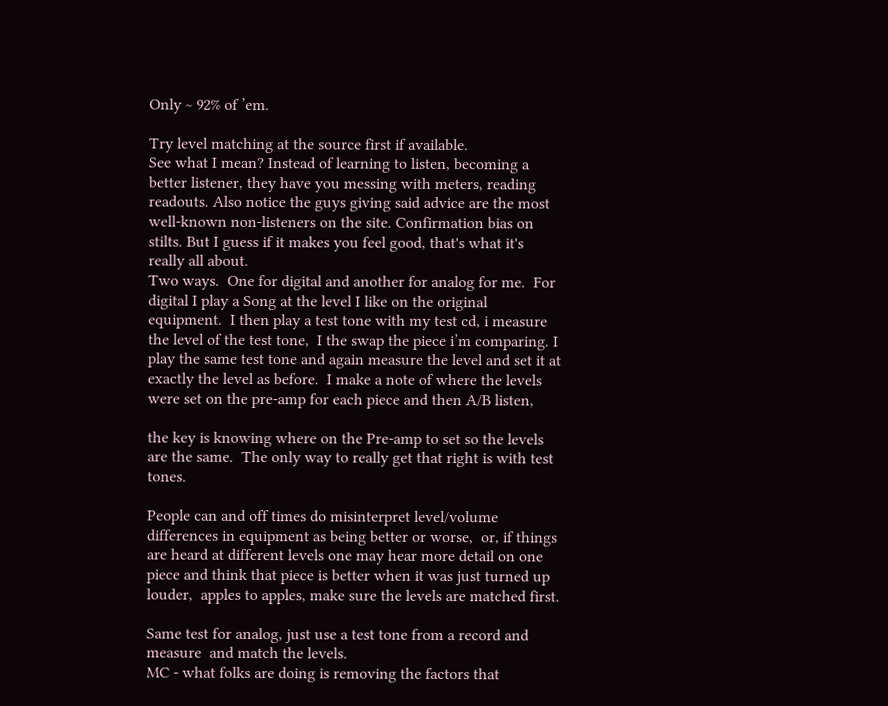Only ~ 92% of ’em.

Try level matching at the source first if available.
See what I mean? Instead of learning to listen, becoming a better listener, they have you messing with meters, reading readouts. Also notice the guys giving said advice are the most well-known non-listeners on the site. Confirmation bias on stilts. But I guess if it makes you feel good, that's what it's really all about.
Two ways.  One for digital and another for analog for me.  For digital I play a Song at the level I like on the original equipment.  I then play a test tone with my test cd, i measure the level of the test tone,  I the swap the piece i’m comparing. I play the same test tone and again measure the level and set it at exactly the level as before.  I make a note of where the levels were set on the pre-amp for each piece and then A/B listen,

the key is knowing where on the Pre-amp to set so the levels are the same.  The only way to really get that right is with test tones.

People can and off times do misinterpret level/volume differences in equipment as being better or worse,  or, if things are heard at different levels one may hear more detail on one piece and think that piece is better when it was just turned up louder,  apples to apples, make sure the levels are matched first.

Same test for analog, just use a test tone from a record and measure  and match the levels.
MC - what folks are doing is removing the factors that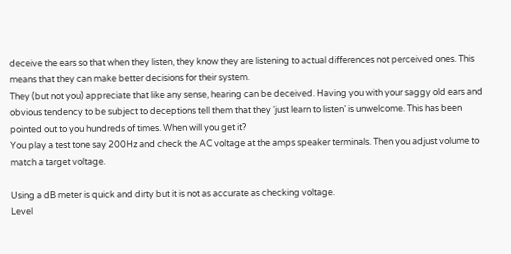deceive the ears so that when they listen, they know they are listening to actual differences not perceived ones. This means that they can make better decisions for their system.
They (but not you) appreciate that like any sense, hearing can be deceived. Having you with your saggy old ears and obvious tendency to be subject to deceptions tell them that they ‘just learn to listen’ is unwelcome. This has been pointed out to you hundreds of times. When will you get it?
You play a test tone say 200Hz and check the AC voltage at the amps speaker terminals. Then you adjust volume to match a target voltage.

Using a dB meter is quick and dirty but it is not as accurate as checking voltage.
Level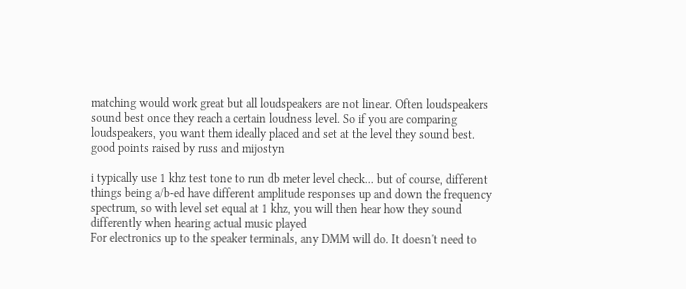matching would work great but all loudspeakers are not linear. Often loudspeakers sound best once they reach a certain loudness level. So if you are comparing loudspeakers, you want them ideally placed and set at the level they sound best.
good points raised by russ and mijostyn

i typically use 1 khz test tone to run db meter level check... but of course, different things being a/b-ed have different amplitude responses up and down the frequency spectrum, so with level set equal at 1 khz, you will then hear how they sound differently when hearing actual music played
For electronics up to the speaker terminals, any DMM will do. It doesn't need to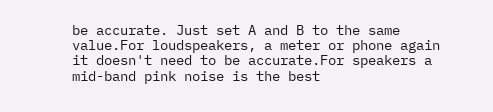be accurate. Just set A and B to the same value.For loudspeakers, a meter or phone again it doesn't need to be accurate.For speakers a mid-band pink noise is the best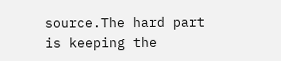source.The hard part is keeping the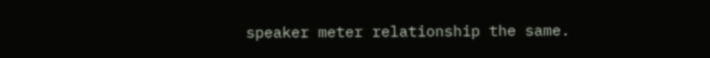speaker meter relationship the same.